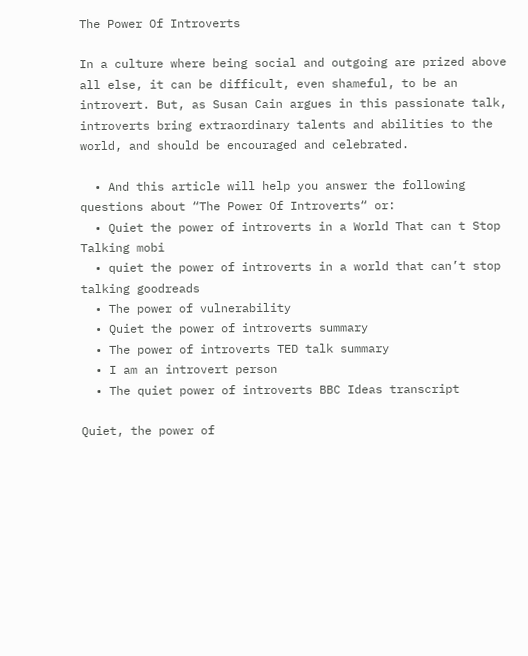The Power Of Introverts

In a culture where being social and outgoing are prized above all else, it can be difficult, even shameful, to be an introvert. But, as Susan Cain argues in this passionate talk, introverts bring extraordinary talents and abilities to the world, and should be encouraged and celebrated.

  • And this article will help you answer the following questions about “The Power Of Introverts“ or:
  • Quiet the power of introverts in a World That can t Stop Talking mobi
  • quiet the power of introverts in a world that can’t stop talking goodreads
  • The power of vulnerability
  • Quiet the power of introverts summary
  • The power of introverts TED talk summary
  • I am an introvert person
  • The quiet power of introverts BBC Ideas transcript

Quiet, the power of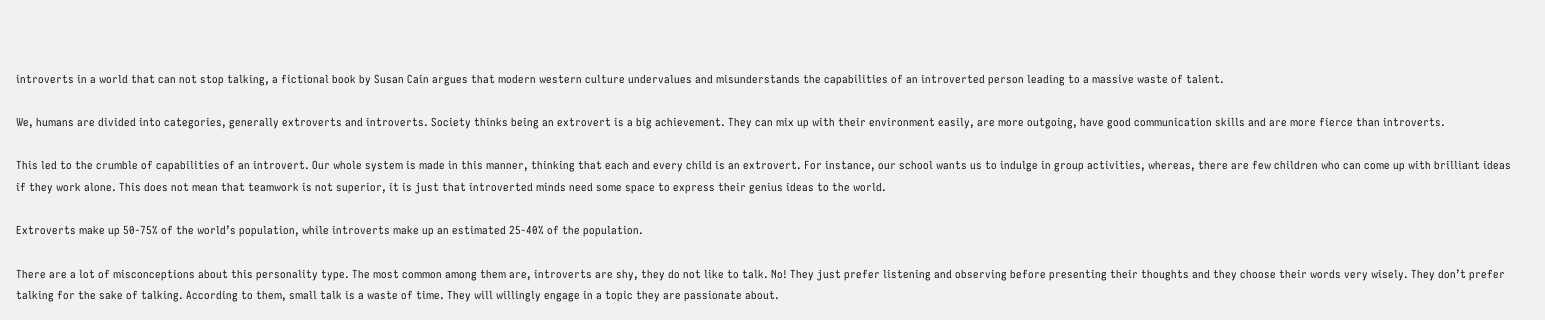introverts in a world that can not stop talking, a fictional book by Susan Cain argues that modern western culture undervalues and misunderstands the capabilities of an introverted person leading to a massive waste of talent.

We, humans are divided into categories, generally extroverts and introverts. Society thinks being an extrovert is a big achievement. They can mix up with their environment easily, are more outgoing, have good communication skills and are more fierce than introverts.

This led to the crumble of capabilities of an introvert. Our whole system is made in this manner, thinking that each and every child is an extrovert. For instance, our school wants us to indulge in group activities, whereas, there are few children who can come up with brilliant ideas if they work alone. This does not mean that teamwork is not superior, it is just that introverted minds need some space to express their genius ideas to the world.

Extroverts make up 50-75% of the world’s population, while introverts make up an estimated 25-40% of the population.

There are a lot of misconceptions about this personality type. The most common among them are, introverts are shy, they do not like to talk. No! They just prefer listening and observing before presenting their thoughts and they choose their words very wisely. They don’t prefer talking for the sake of talking. According to them, small talk is a waste of time. They will willingly engage in a topic they are passionate about.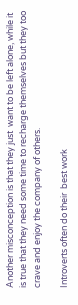Another misconception is that they just  want to be left alone, while it is true that they need some time to recharge themselves but they too crave and enjoy the company of others.

Introverts often do their  best work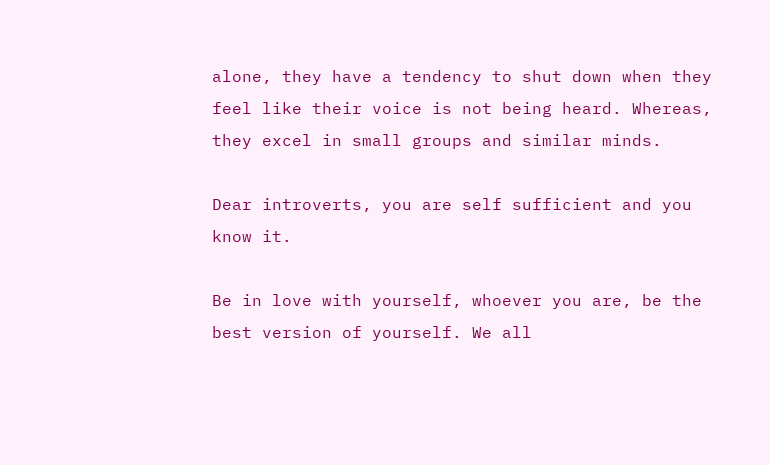alone, they have a tendency to shut down when they feel like their voice is not being heard. Whereas, they excel in small groups and similar minds.

Dear introverts, you are self sufficient and you know it.

Be in love with yourself, whoever you are, be the best version of yourself. We all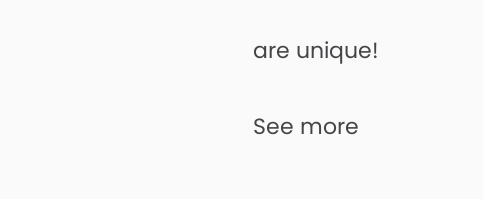are unique!

See more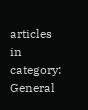articles in category: General